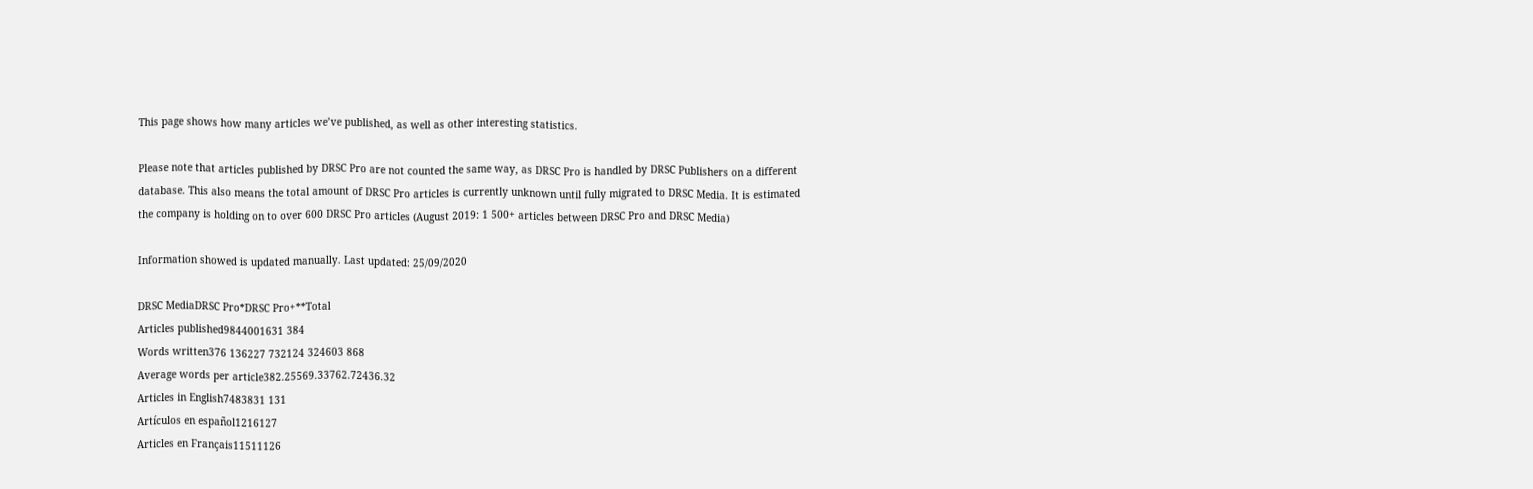This page shows how many articles we’ve published, as well as other interesting statistics.

Please note that articles published by DRSC Pro are not counted the same way, as DRSC Pro is handled by DRSC Publishers on a different database. This also means the total amount of DRSC Pro articles is currently unknown until fully migrated to DRSC Media. It is estimated the company is holding on to over 600 DRSC Pro articles (August 2019: 1 500+ articles between DRSC Pro and DRSC Media)

Information showed is updated manually. Last updated: 25/09/2020

DRSC MediaDRSC Pro*DRSC Pro+**Total
Articles published9844001631 384
Words written376 136227 732124 324603 868
Average words per article382.25569.33762.72436.32
Articles in English7483831 131
Artículos en español1216127
Articles en Français11511126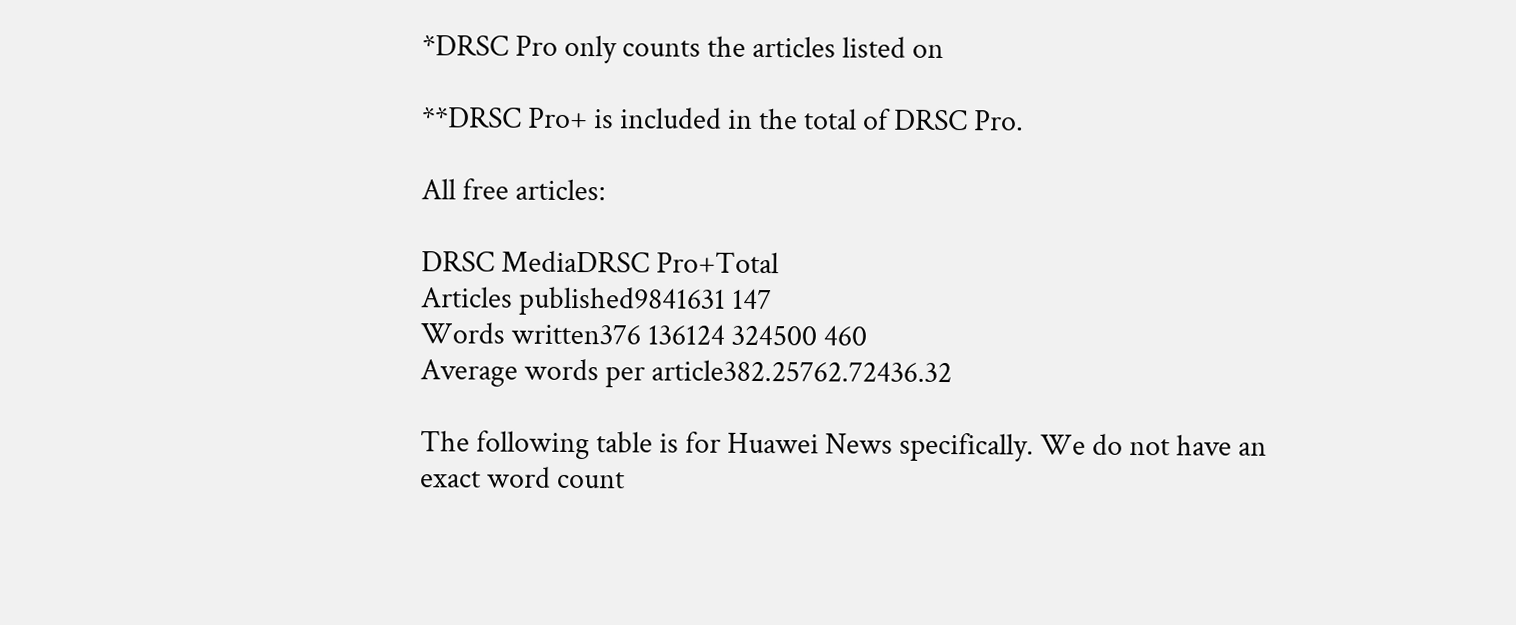*DRSC Pro only counts the articles listed on

**DRSC Pro+ is included in the total of DRSC Pro.

All free articles:

DRSC MediaDRSC Pro+Total
Articles published9841631 147
Words written376 136124 324500 460
Average words per article382.25762.72436.32

The following table is for Huawei News specifically. We do not have an exact word count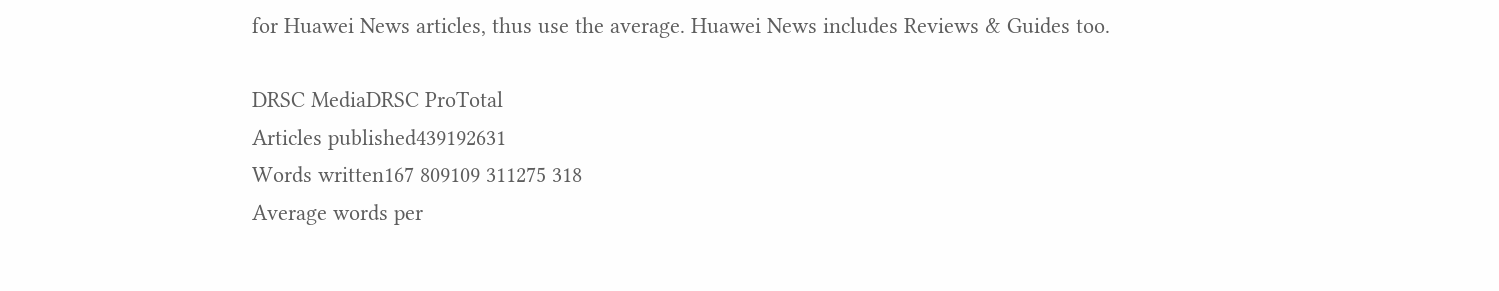for Huawei News articles, thus use the average. Huawei News includes Reviews & Guides too.

DRSC MediaDRSC ProTotal
Articles published439192631
Words written167 809109 311275 318
Average words per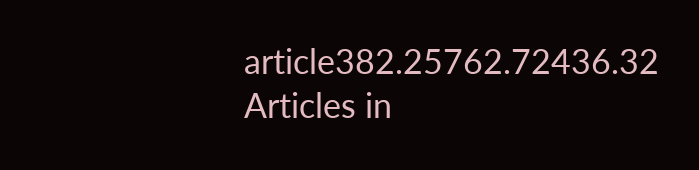article382.25762.72436.32
Articles in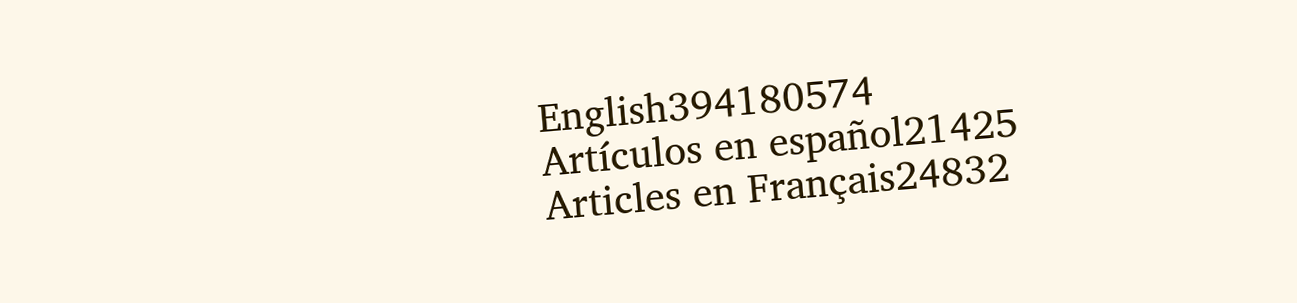English394180574
Artículos en español21425
Articles en Français24832